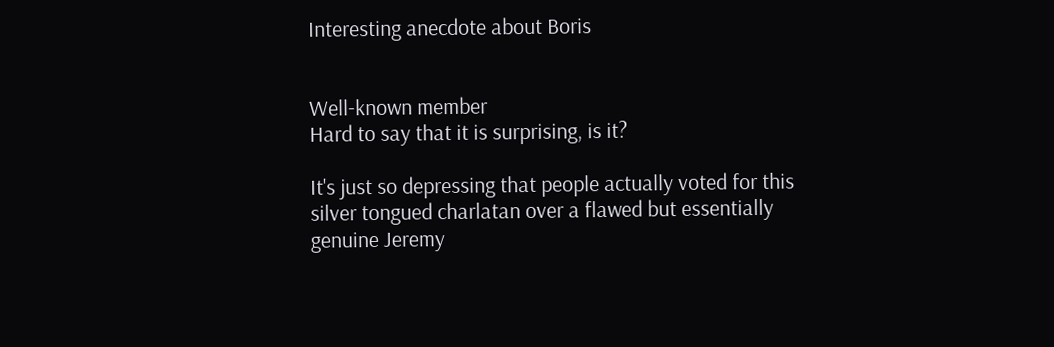Interesting anecdote about Boris


Well-known member
Hard to say that it is surprising, is it?

It's just so depressing that people actually voted for this silver tongued charlatan over a flawed but essentially genuine Jeremy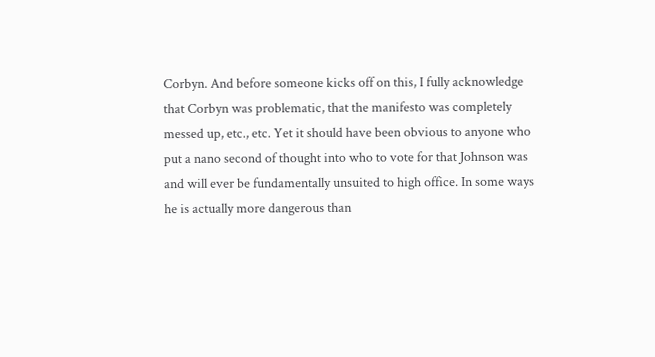Corbyn. And before someone kicks off on this, I fully acknowledge that Corbyn was problematic, that the manifesto was completely messed up, etc., etc. Yet it should have been obvious to anyone who put a nano second of thought into who to vote for that Johnson was and will ever be fundamentally unsuited to high office. In some ways he is actually more dangerous than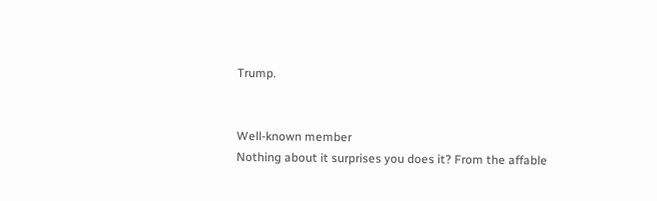Trump.


Well-known member
Nothing about it surprises you does it? From the affable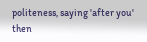politeness, saying 'after you' then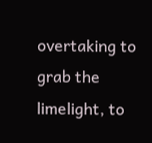overtaking to grab the limelight, to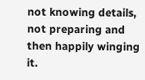not knowing details, not preparing and then happily winging it.